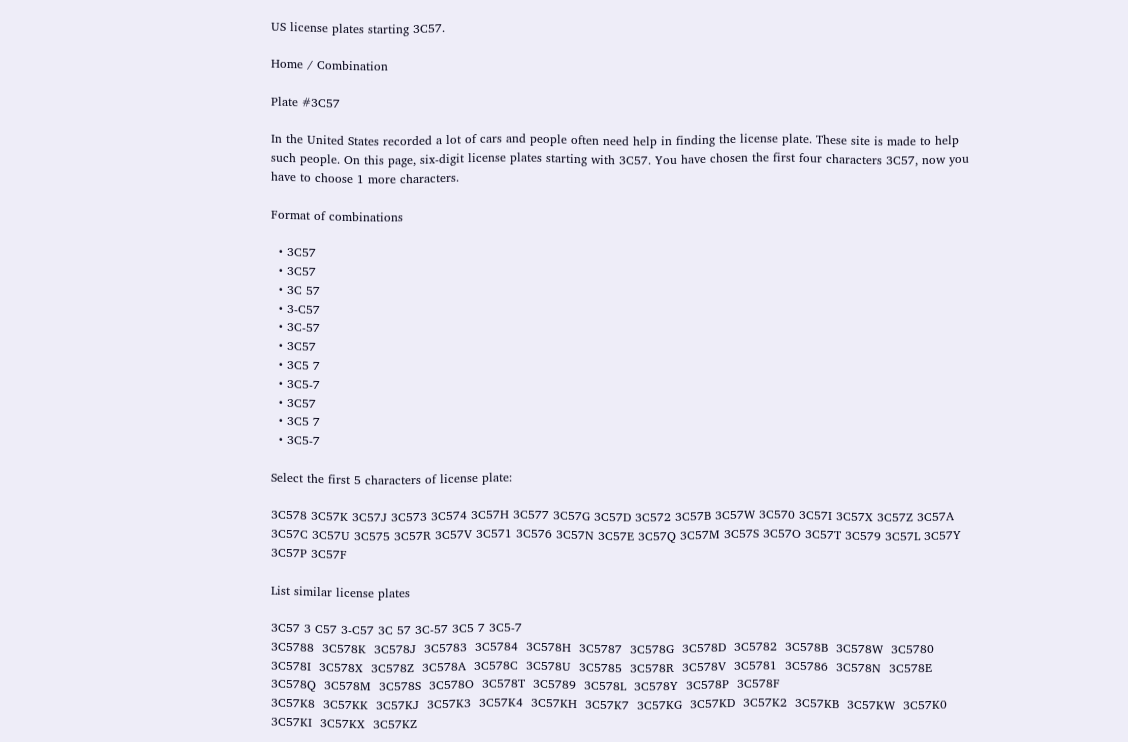US license plates starting 3C57.

Home / Combination

Plate #3C57

In the United States recorded a lot of cars and people often need help in finding the license plate. These site is made to help such people. On this page, six-digit license plates starting with 3C57. You have chosen the first four characters 3C57, now you have to choose 1 more characters.

Format of combinations

  • 3C57
  • 3C57
  • 3C 57
  • 3-C57
  • 3C-57
  • 3C57
  • 3C5 7
  • 3C5-7
  • 3C57
  • 3C5 7
  • 3C5-7

Select the first 5 characters of license plate:

3C578 3C57K 3C57J 3C573 3C574 3C57H 3C577 3C57G 3C57D 3C572 3C57B 3C57W 3C570 3C57I 3C57X 3C57Z 3C57A 3C57C 3C57U 3C575 3C57R 3C57V 3C571 3C576 3C57N 3C57E 3C57Q 3C57M 3C57S 3C57O 3C57T 3C579 3C57L 3C57Y 3C57P 3C57F

List similar license plates

3C57 3 C57 3-C57 3C 57 3C-57 3C5 7 3C5-7
3C5788  3C578K  3C578J  3C5783  3C5784  3C578H  3C5787  3C578G  3C578D  3C5782  3C578B  3C578W  3C5780  3C578I  3C578X  3C578Z  3C578A  3C578C  3C578U  3C5785  3C578R  3C578V  3C5781  3C5786  3C578N  3C578E  3C578Q  3C578M  3C578S  3C578O  3C578T  3C5789  3C578L  3C578Y  3C578P  3C578F
3C57K8  3C57KK  3C57KJ  3C57K3  3C57K4  3C57KH  3C57K7  3C57KG  3C57KD  3C57K2  3C57KB  3C57KW  3C57K0  3C57KI  3C57KX  3C57KZ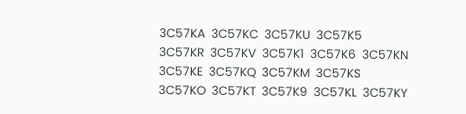3C57KA  3C57KC  3C57KU  3C57K5  3C57KR  3C57KV  3C57K1  3C57K6  3C57KN  3C57KE  3C57KQ  3C57KM  3C57KS  3C57KO  3C57KT  3C57K9  3C57KL  3C57KY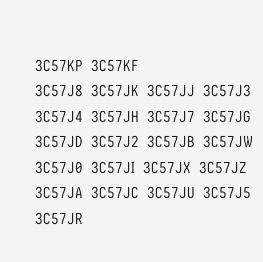3C57KP  3C57KF
3C57J8  3C57JK  3C57JJ  3C57J3  3C57J4  3C57JH  3C57J7  3C57JG  3C57JD  3C57J2  3C57JB  3C57JW  3C57J0  3C57JI  3C57JX  3C57JZ  3C57JA  3C57JC  3C57JU  3C57J5  3C57JR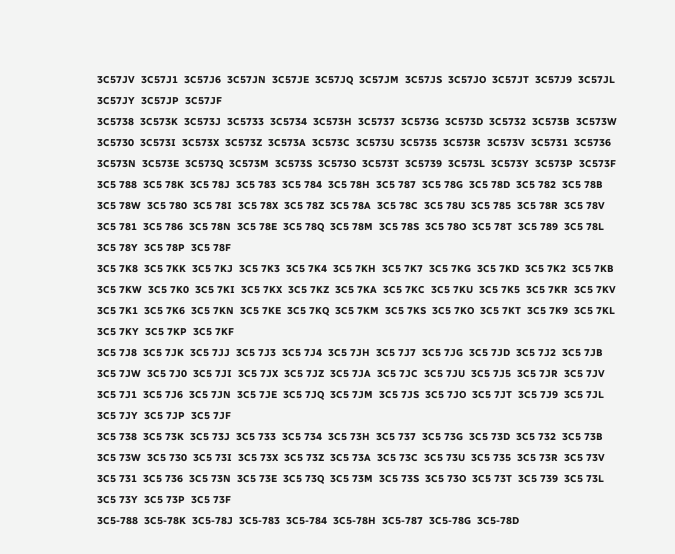3C57JV  3C57J1  3C57J6  3C57JN  3C57JE  3C57JQ  3C57JM  3C57JS  3C57JO  3C57JT  3C57J9  3C57JL  3C57JY  3C57JP  3C57JF
3C5738  3C573K  3C573J  3C5733  3C5734  3C573H  3C5737  3C573G  3C573D  3C5732  3C573B  3C573W  3C5730  3C573I  3C573X  3C573Z  3C573A  3C573C  3C573U  3C5735  3C573R  3C573V  3C5731  3C5736  3C573N  3C573E  3C573Q  3C573M  3C573S  3C573O  3C573T  3C5739  3C573L  3C573Y  3C573P  3C573F
3C5 788  3C5 78K  3C5 78J  3C5 783  3C5 784  3C5 78H  3C5 787  3C5 78G  3C5 78D  3C5 782  3C5 78B  3C5 78W  3C5 780  3C5 78I  3C5 78X  3C5 78Z  3C5 78A  3C5 78C  3C5 78U  3C5 785  3C5 78R  3C5 78V  3C5 781  3C5 786  3C5 78N  3C5 78E  3C5 78Q  3C5 78M  3C5 78S  3C5 78O  3C5 78T  3C5 789  3C5 78L  3C5 78Y  3C5 78P  3C5 78F
3C5 7K8  3C5 7KK  3C5 7KJ  3C5 7K3  3C5 7K4  3C5 7KH  3C5 7K7  3C5 7KG  3C5 7KD  3C5 7K2  3C5 7KB  3C5 7KW  3C5 7K0  3C5 7KI  3C5 7KX  3C5 7KZ  3C5 7KA  3C5 7KC  3C5 7KU  3C5 7K5  3C5 7KR  3C5 7KV  3C5 7K1  3C5 7K6  3C5 7KN  3C5 7KE  3C5 7KQ  3C5 7KM  3C5 7KS  3C5 7KO  3C5 7KT  3C5 7K9  3C5 7KL  3C5 7KY  3C5 7KP  3C5 7KF
3C5 7J8  3C5 7JK  3C5 7JJ  3C5 7J3  3C5 7J4  3C5 7JH  3C5 7J7  3C5 7JG  3C5 7JD  3C5 7J2  3C5 7JB  3C5 7JW  3C5 7J0  3C5 7JI  3C5 7JX  3C5 7JZ  3C5 7JA  3C5 7JC  3C5 7JU  3C5 7J5  3C5 7JR  3C5 7JV  3C5 7J1  3C5 7J6  3C5 7JN  3C5 7JE  3C5 7JQ  3C5 7JM  3C5 7JS  3C5 7JO  3C5 7JT  3C5 7J9  3C5 7JL  3C5 7JY  3C5 7JP  3C5 7JF
3C5 738  3C5 73K  3C5 73J  3C5 733  3C5 734  3C5 73H  3C5 737  3C5 73G  3C5 73D  3C5 732  3C5 73B  3C5 73W  3C5 730  3C5 73I  3C5 73X  3C5 73Z  3C5 73A  3C5 73C  3C5 73U  3C5 735  3C5 73R  3C5 73V  3C5 731  3C5 736  3C5 73N  3C5 73E  3C5 73Q  3C5 73M  3C5 73S  3C5 73O  3C5 73T  3C5 739  3C5 73L  3C5 73Y  3C5 73P  3C5 73F
3C5-788  3C5-78K  3C5-78J  3C5-783  3C5-784  3C5-78H  3C5-787  3C5-78G  3C5-78D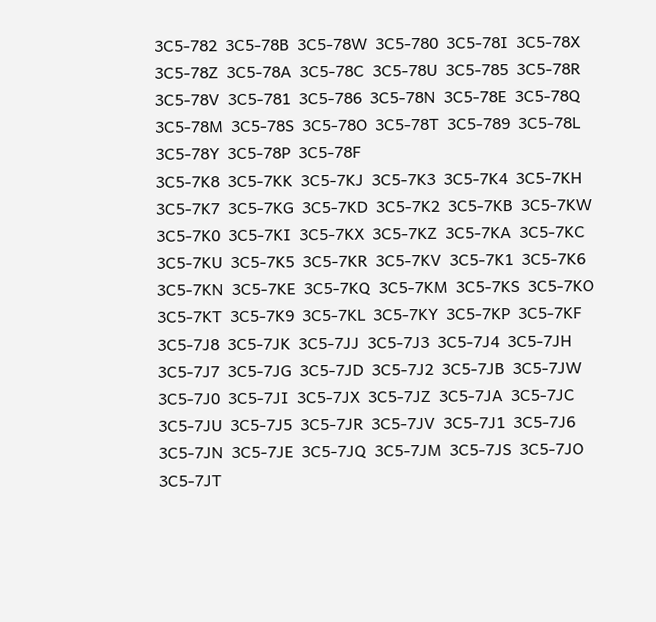3C5-782  3C5-78B  3C5-78W  3C5-780  3C5-78I  3C5-78X  3C5-78Z  3C5-78A  3C5-78C  3C5-78U  3C5-785  3C5-78R  3C5-78V  3C5-781  3C5-786  3C5-78N  3C5-78E  3C5-78Q  3C5-78M  3C5-78S  3C5-78O  3C5-78T  3C5-789  3C5-78L  3C5-78Y  3C5-78P  3C5-78F
3C5-7K8  3C5-7KK  3C5-7KJ  3C5-7K3  3C5-7K4  3C5-7KH  3C5-7K7  3C5-7KG  3C5-7KD  3C5-7K2  3C5-7KB  3C5-7KW  3C5-7K0  3C5-7KI  3C5-7KX  3C5-7KZ  3C5-7KA  3C5-7KC  3C5-7KU  3C5-7K5  3C5-7KR  3C5-7KV  3C5-7K1  3C5-7K6  3C5-7KN  3C5-7KE  3C5-7KQ  3C5-7KM  3C5-7KS  3C5-7KO  3C5-7KT  3C5-7K9  3C5-7KL  3C5-7KY  3C5-7KP  3C5-7KF
3C5-7J8  3C5-7JK  3C5-7JJ  3C5-7J3  3C5-7J4  3C5-7JH  3C5-7J7  3C5-7JG  3C5-7JD  3C5-7J2  3C5-7JB  3C5-7JW  3C5-7J0  3C5-7JI  3C5-7JX  3C5-7JZ  3C5-7JA  3C5-7JC  3C5-7JU  3C5-7J5  3C5-7JR  3C5-7JV  3C5-7J1  3C5-7J6  3C5-7JN  3C5-7JE  3C5-7JQ  3C5-7JM  3C5-7JS  3C5-7JO  3C5-7JT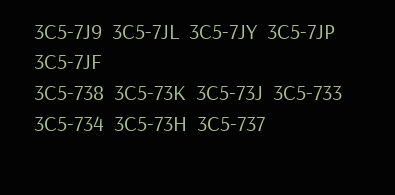3C5-7J9  3C5-7JL  3C5-7JY  3C5-7JP  3C5-7JF
3C5-738  3C5-73K  3C5-73J  3C5-733  3C5-734  3C5-73H  3C5-737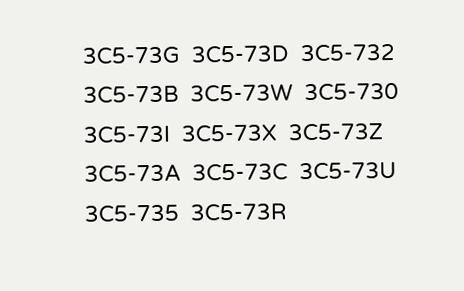3C5-73G  3C5-73D  3C5-732  3C5-73B  3C5-73W  3C5-730  3C5-73I  3C5-73X  3C5-73Z  3C5-73A  3C5-73C  3C5-73U  3C5-735  3C5-73R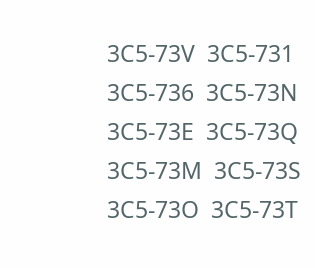3C5-73V  3C5-731  3C5-736  3C5-73N  3C5-73E  3C5-73Q  3C5-73M  3C5-73S  3C5-73O  3C5-73T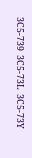3C5-739  3C5-73L  3C5-73Y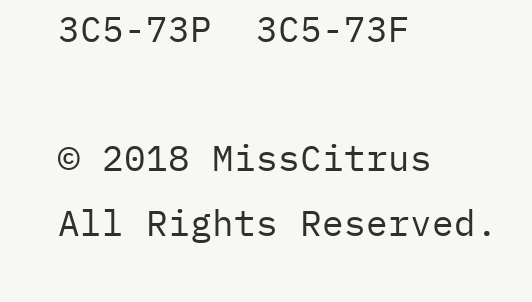3C5-73P  3C5-73F

© 2018 MissCitrus All Rights Reserved.